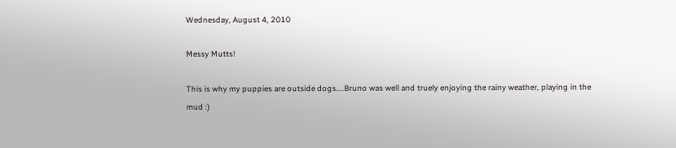Wednesday, August 4, 2010

Messy Mutts!

This is why my puppies are outside dogs....Bruno was well and truely enjoying the rainy weather, playing in the mud :)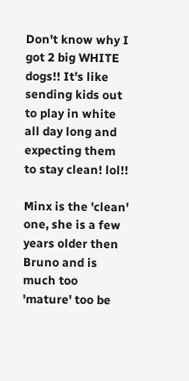Don't know why I got 2 big WHITE dogs!! It's like sending kids out to play in white all day long and expecting them to stay clean! lol!!

Minx is the 'clean' one, she is a few years older then Bruno and is much too 'mature' too be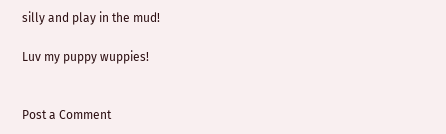silly and play in the mud!

Luv my puppy wuppies!


Post a Comment